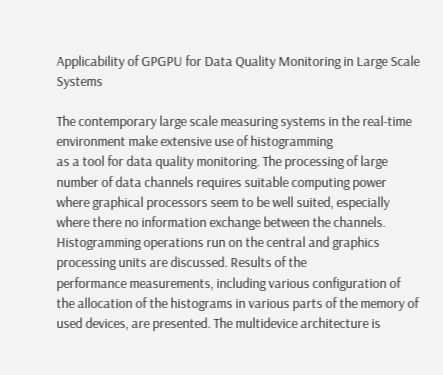Applicability of GPGPU for Data Quality Monitoring in Large Scale Systems

The contemporary large scale measuring systems in the real-time environment make extensive use of histogramming
as a tool for data quality monitoring. The processing of large number of data channels requires suitable computing power where graphical processors seem to be well suited, especially where there no information exchange between the channels. Histogramming operations run on the central and graphics processing units are discussed. Results of the
performance measurements, including various configuration of the allocation of the histograms in various parts of the memory of used devices, are presented. The multidevice architecture is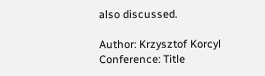also discussed.

Author: Krzysztof Korcyl
Conference: Title